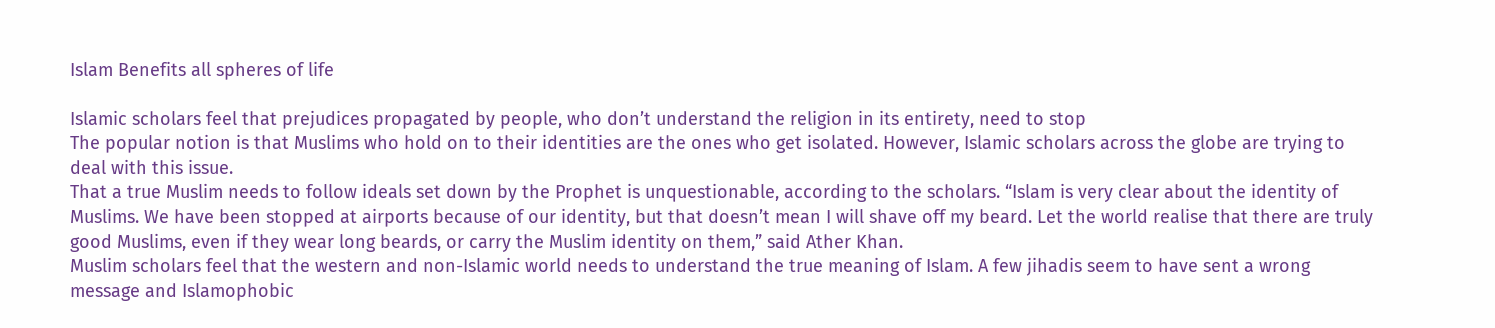Islam Benefits all spheres of life

Islamic scholars feel that prejudices propagated by people, who don’t understand the religion in its entirety, need to stop
The popular notion is that Muslims who hold on to their identities are the ones who get isolated. However, Islamic scholars across the globe are trying to deal with this issue.
That a true Muslim needs to follow ideals set down by the Prophet is unquestionable, according to the scholars. “Islam is very clear about the identity of Muslims. We have been stopped at airports because of our identity, but that doesn’t mean I will shave off my beard. Let the world realise that there are truly good Muslims, even if they wear long beards, or carry the Muslim identity on them,” said Ather Khan.
Muslim scholars feel that the western and non-Islamic world needs to understand the true meaning of Islam. A few jihadis seem to have sent a wrong message and Islamophobic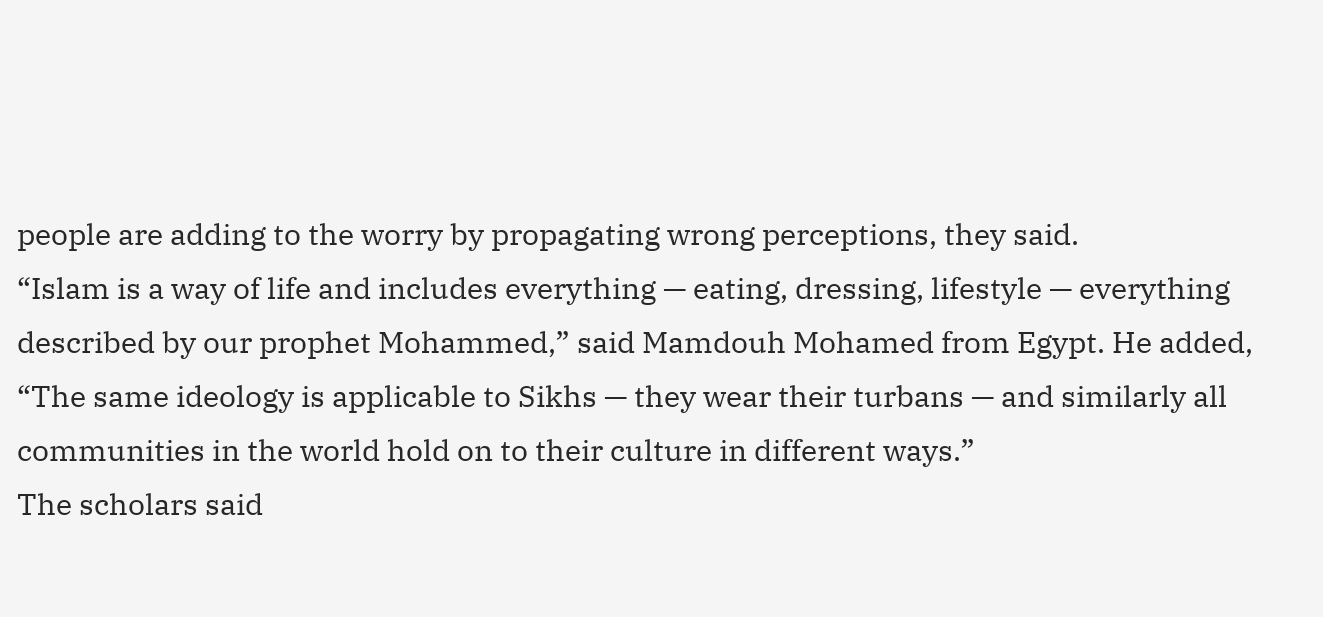people are adding to the worry by propagating wrong perceptions, they said.
“Islam is a way of life and includes everything — eating, dressing, lifestyle — everything described by our prophet Mohammed,” said Mamdouh Mohamed from Egypt. He added, “The same ideology is applicable to Sikhs — they wear their turbans — and similarly all communities in the world hold on to their culture in different ways.”
The scholars said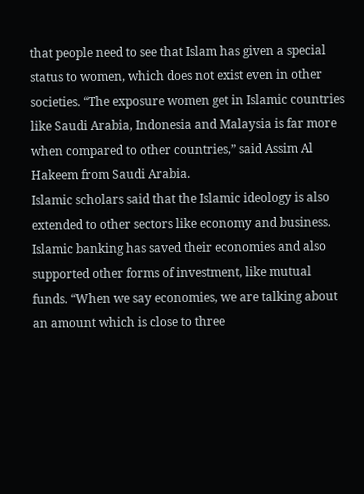that people need to see that Islam has given a special status to women, which does not exist even in other societies. “The exposure women get in Islamic countries like Saudi Arabia, Indonesia and Malaysia is far more when compared to other countries,” said Assim Al Hakeem from Saudi Arabia.
Islamic scholars said that the Islamic ideology is also extended to other sectors like economy and business. Islamic banking has saved their economies and also supported other forms of investment, like mutual funds. “When we say economies, we are talking about an amount which is close to three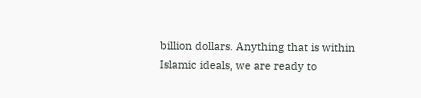billion dollars. Anything that is within Islamic ideals, we are ready to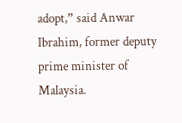adopt,” said Anwar Ibrahim, former deputy prime minister of Malaysia.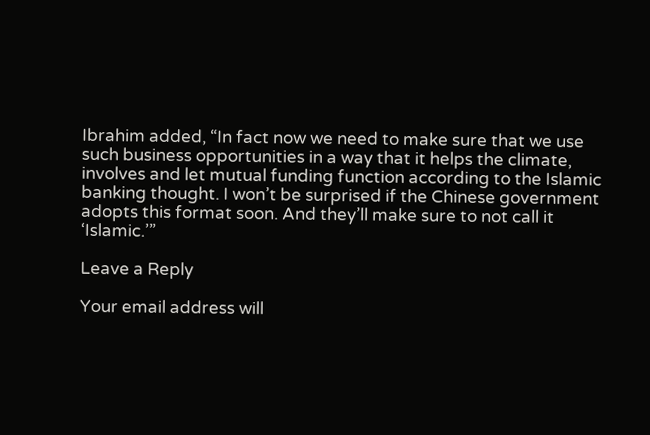Ibrahim added, “In fact now we need to make sure that we use such business opportunities in a way that it helps the climate, involves and let mutual funding function according to the Islamic banking thought. I won’t be surprised if the Chinese government adopts this format soon. And they’ll make sure to not call it ‘Islamic.’”

Leave a Reply

Your email address will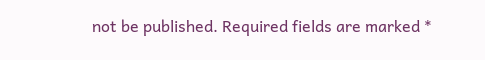not be published. Required fields are marked *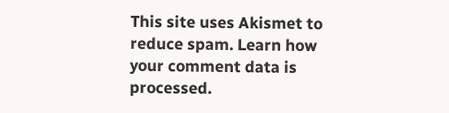This site uses Akismet to reduce spam. Learn how your comment data is processed.